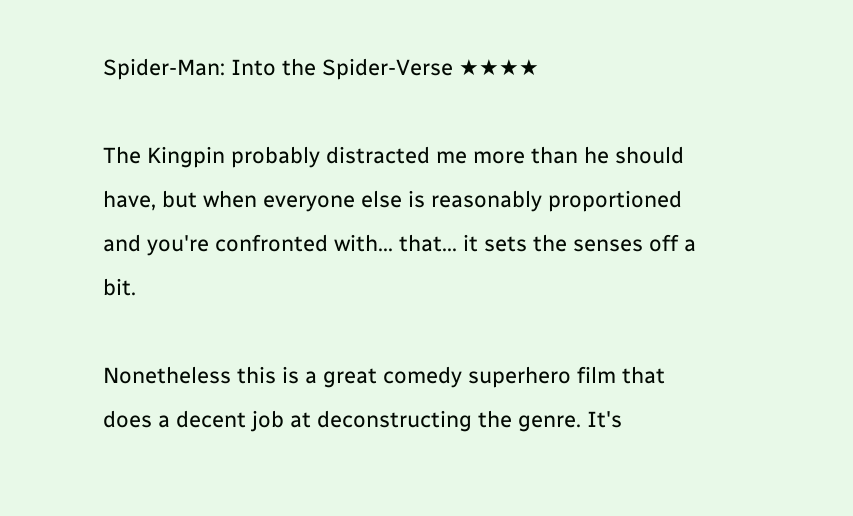Spider-Man: Into the Spider-Verse ★★★★

The Kingpin probably distracted me more than he should have, but when everyone else is reasonably proportioned and you're confronted with... that... it sets the senses off a bit.

Nonetheless this is a great comedy superhero film that does a decent job at deconstructing the genre. It's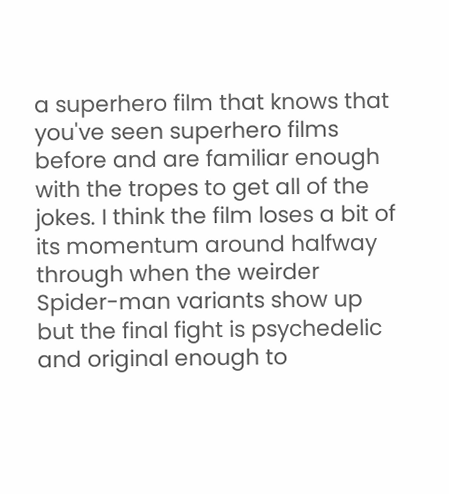a superhero film that knows that you've seen superhero films before and are familiar enough with the tropes to get all of the jokes. I think the film loses a bit of its momentum around halfway through when the weirder Spider-man variants show up but the final fight is psychedelic and original enough to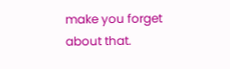make you forget about that.